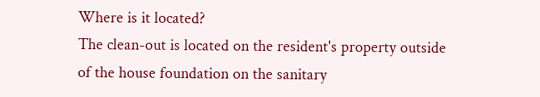Where is it located?
The clean-out is located on the resident's property outside of the house foundation on the sanitary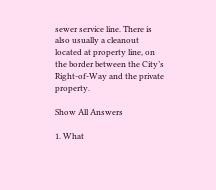sewer service line. There is also usually a cleanout located at property line, on the border between the City’s Right-of-Way and the private property.

Show All Answers

1. What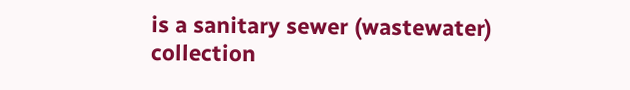is a sanitary sewer (wastewater) collection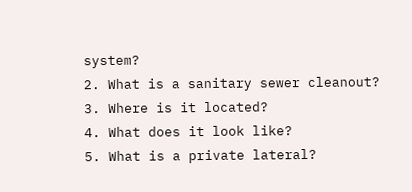system?
2. What is a sanitary sewer cleanout?
3. Where is it located?
4. What does it look like?
5. What is a private lateral?